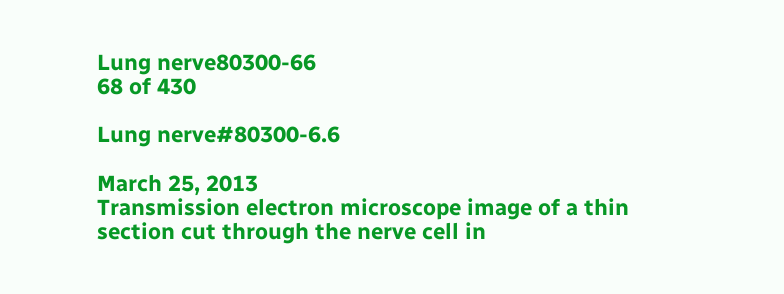Lung nerve80300-66
68 of 430

Lung nerve#80300-6.6

March 25, 2013
Transmission electron microscope image of a thin section cut through the nerve cell in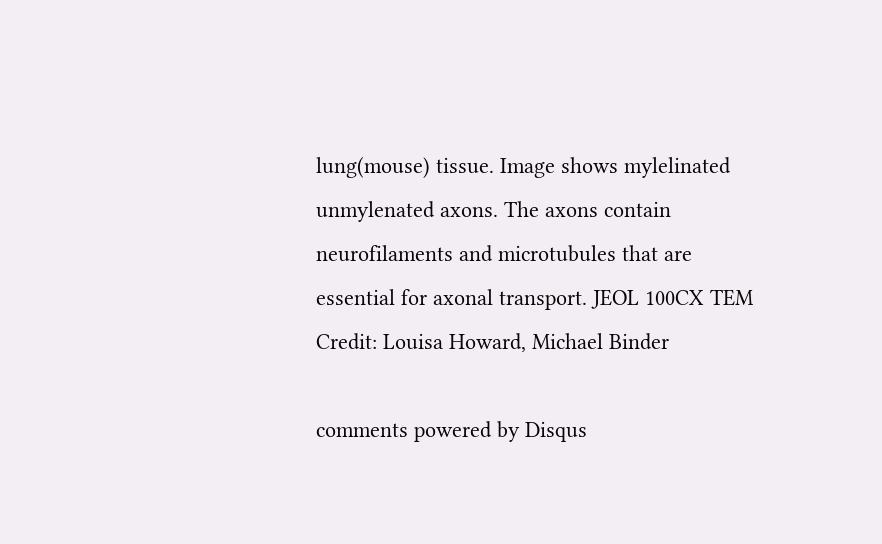lung(mouse) tissue. Image shows mylelinated unmylenated axons. The axons contain neurofilaments and microtubules that are essential for axonal transport. JEOL 100CX TEM Credit: Louisa Howard, Michael Binder

comments powered by Disqus